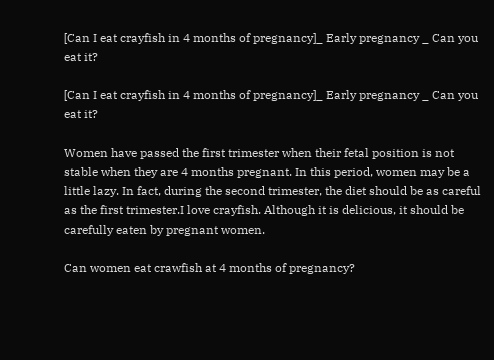[Can I eat crayfish in 4 months of pregnancy]_ Early pregnancy _ Can you eat it?

[Can I eat crayfish in 4 months of pregnancy]_ Early pregnancy _ Can you eat it?

Women have passed the first trimester when their fetal position is not stable when they are 4 months pregnant. In this period, women may be a little lazy. In fact, during the second trimester, the diet should be as careful as the first trimester.I love crayfish. Although it is delicious, it should be carefully eaten by pregnant women.

Can women eat crawfish at 4 months of pregnancy?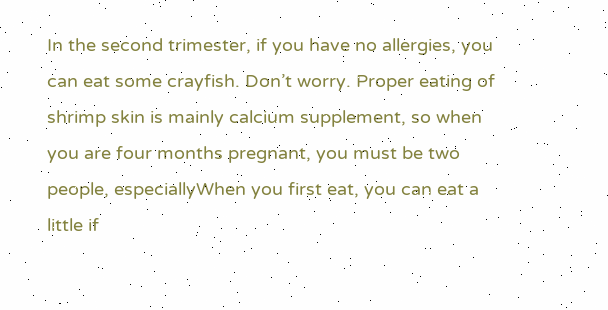In the second trimester, if you have no allergies, you can eat some crayfish. Don’t worry. Proper eating of shrimp skin is mainly calcium supplement, so when you are four months pregnant, you must be two people, especiallyWhen you first eat, you can eat a little if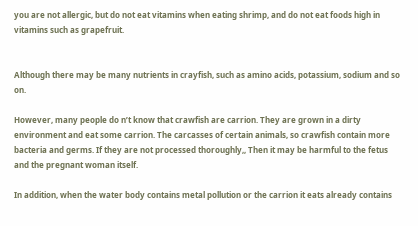you are not allergic, but do not eat vitamins when eating shrimp, and do not eat foods high in vitamins such as grapefruit.


Although there may be many nutrients in crayfish, such as amino acids, potassium, sodium and so on.

However, many people do n’t know that crawfish are carrion. They are grown in a dirty environment and eat some carrion. The carcasses of certain animals, so crawfish contain more bacteria and germs. If they are not processed thoroughly,, Then it may be harmful to the fetus and the pregnant woman itself.

In addition, when the water body contains metal pollution or the carrion it eats already contains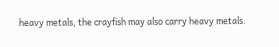heavy metals, the crayfish may also carry heavy metals.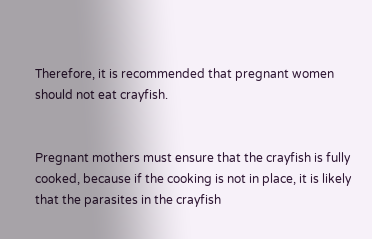Therefore, it is recommended that pregnant women should not eat crayfish.


Pregnant mothers must ensure that the crayfish is fully cooked, because if the cooking is not in place, it is likely that the parasites in the crayfish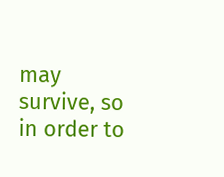may survive, so in order to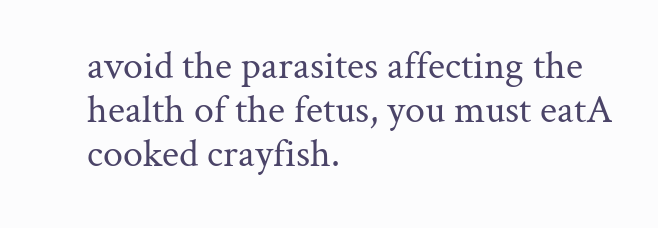avoid the parasites affecting the health of the fetus, you must eatA cooked crayfish.